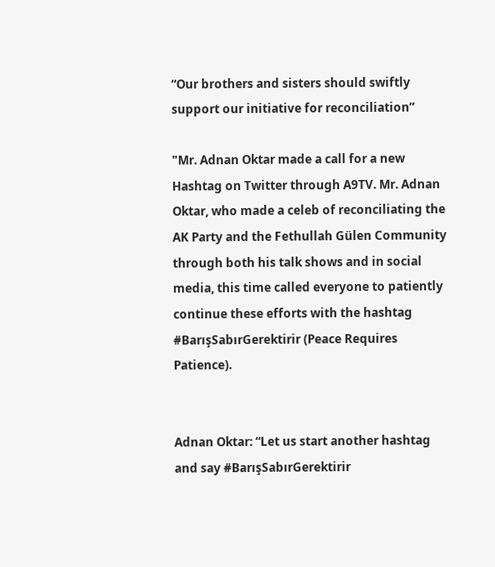“Our brothers and sisters should swiftly support our initiative for reconciliation”

"Mr. Adnan Oktar made a call for a new Hashtag on Twitter through A9TV. Mr. Adnan Oktar, who made a celeb of reconciliating the AK Party and the Fethullah Gülen Community through both his talk shows and in social media, this time called everyone to patiently continue these efforts with the hashtag  #BarışSabırGerektirir (Peace Requires Patience).


Adnan Oktar: “Let us start another hashtag and say #BarışSabırGerektirir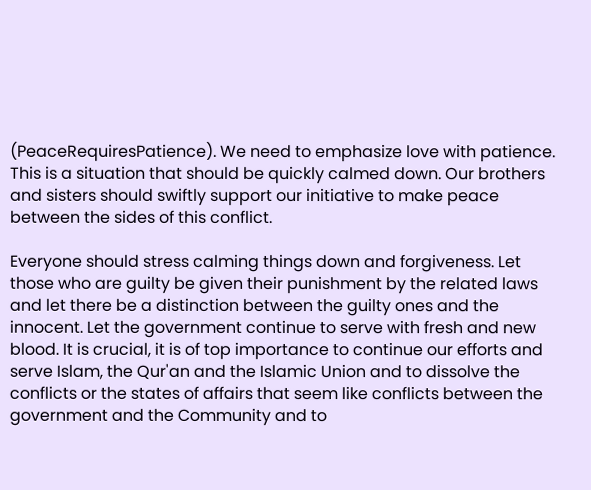(PeaceRequiresPatience). We need to emphasize love with patience. This is a situation that should be quickly calmed down. Our brothers and sisters should swiftly support our initiative to make peace between the sides of this conflict.

Everyone should stress calming things down and forgiveness. Let those who are guilty be given their punishment by the related laws and let there be a distinction between the guilty ones and the innocent. Let the government continue to serve with fresh and new blood. It is crucial, it is of top importance to continue our efforts and serve Islam, the Qur'an and the Islamic Union and to dissolve the conflicts or the states of affairs that seem like conflicts between the government and the Community and to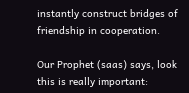instantly construct bridges of friendship in cooperation.

Our Prophet (saas) says, look this is really important: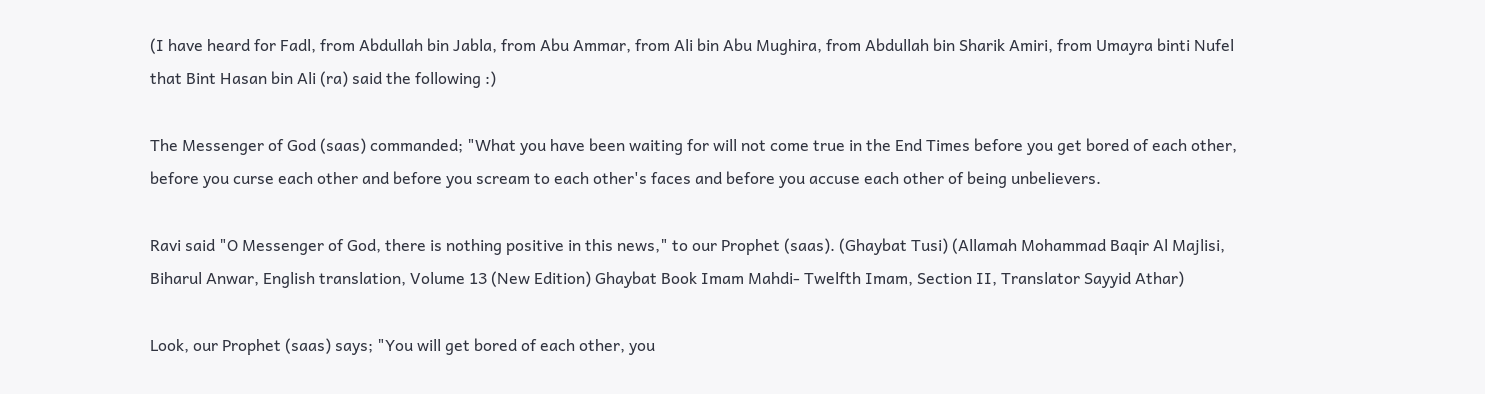(I have heard for Fadl, from Abdullah bin Jabla, from Abu Ammar, from Ali bin Abu Mughira, from Abdullah bin Sharik Amiri, from Umayra binti Nufel that Bint Hasan bin Ali (ra) said the following :)

The Messenger of God (saas) commanded; "What you have been waiting for will not come true in the End Times before you get bored of each other, before you curse each other and before you scream to each other's faces and before you accuse each other of being unbelievers.

Ravi said "O Messenger of God, there is nothing positive in this news," to our Prophet (saas). (Ghaybat Tusi) (Allamah Mohammad Baqir Al Majlisi, Biharul Anwar, English translation, Volume 13 (New Edition) Ghaybat Book Imam Mahdi- Twelfth Imam, Section II, Translator Sayyid Athar)

Look, our Prophet (saas) says; "You will get bored of each other, you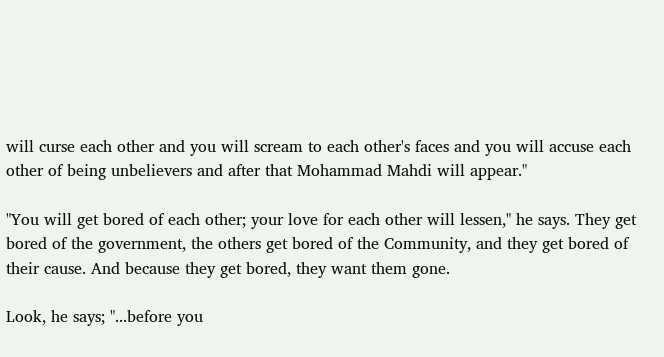will curse each other and you will scream to each other's faces and you will accuse each other of being unbelievers and after that Mohammad Mahdi will appear."

"You will get bored of each other; your love for each other will lessen," he says. They get bored of the government, the others get bored of the Community, and they get bored of their cause. And because they get bored, they want them gone.

Look, he says; "...before you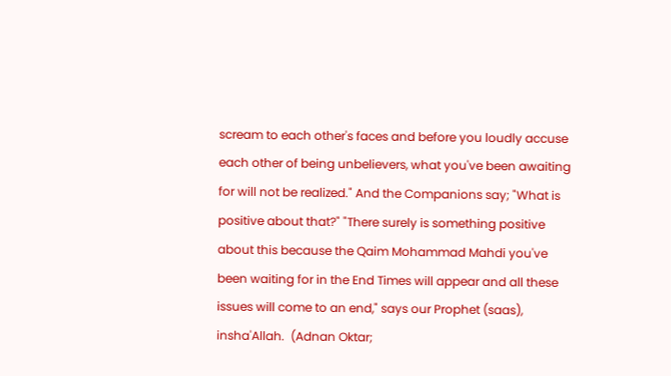scream to each other's faces and before you loudly accuse each other of being unbelievers, what you've been awaiting for will not be realized." And the Companions say; "What is positive about that?" "There surely is something positive about this because the Qaim Mohammad Mahdi you've been waiting for in the End Times will appear and all these issues will come to an end," says our Prophet (saas), insha'Allah.  (Adnan Oktar;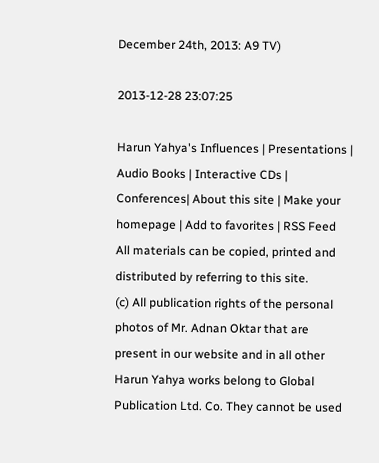December 24th, 2013: A9 TV)

2013-12-28 23:07:25

Harun Yahya's Influences | Presentations | Audio Books | Interactive CDs | Conferences| About this site | Make your homepage | Add to favorites | RSS Feed
All materials can be copied, printed and distributed by referring to this site.
(c) All publication rights of the personal photos of Mr. Adnan Oktar that are present in our website and in all other Harun Yahya works belong to Global Publication Ltd. Co. They cannot be used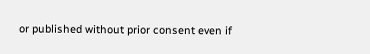or published without prior consent even if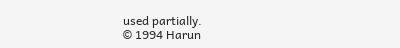used partially.
© 1994 Harun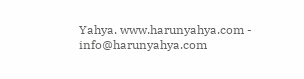Yahya. www.harunyahya.com - info@harunyahya.com